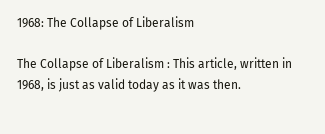1968: The Collapse of Liberalism

The Collapse of Liberalism : This article, written in 1968, is just as valid today as it was then.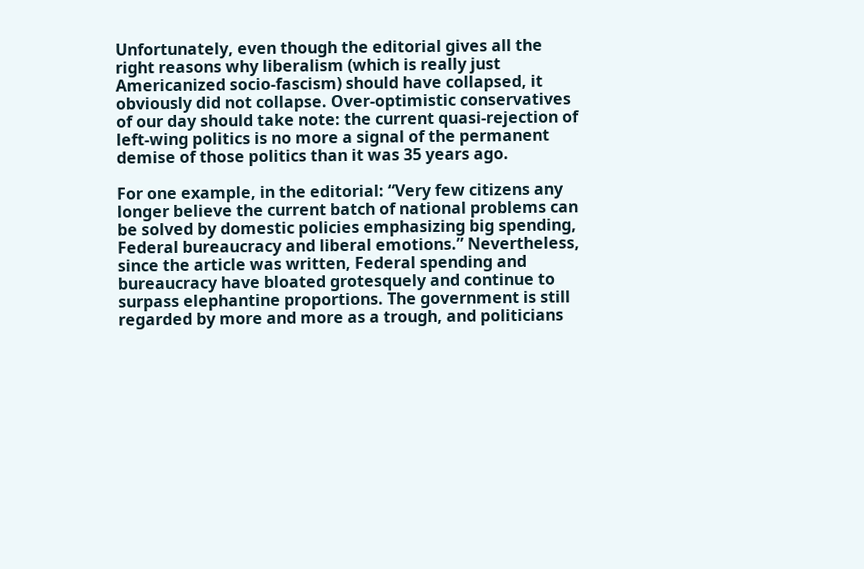Unfortunately, even though the editorial gives all the right reasons why liberalism (which is really just Americanized socio-fascism) should have collapsed, it obviously did not collapse. Over-optimistic conservatives of our day should take note: the current quasi-rejection of left-wing politics is no more a signal of the permanent demise of those politics than it was 35 years ago.

For one example, in the editorial: “Very few citizens any longer believe the current batch of national problems can be solved by domestic policies emphasizing big spending, Federal bureaucracy and liberal emotions.” Nevertheless, since the article was written, Federal spending and bureaucracy have bloated grotesquely and continue to surpass elephantine proportions. The government is still regarded by more and more as a trough, and politicians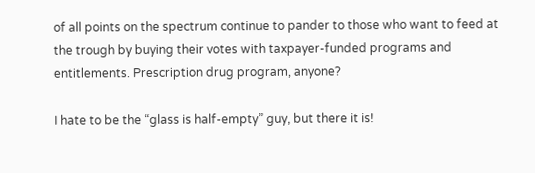of all points on the spectrum continue to pander to those who want to feed at the trough by buying their votes with taxpayer-funded programs and entitlements. Prescription drug program, anyone?

I hate to be the “glass is half-empty” guy, but there it is!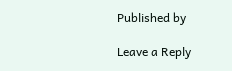Published by

Leave a Reply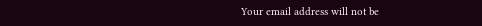Your email address will not be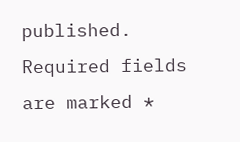published. Required fields are marked *